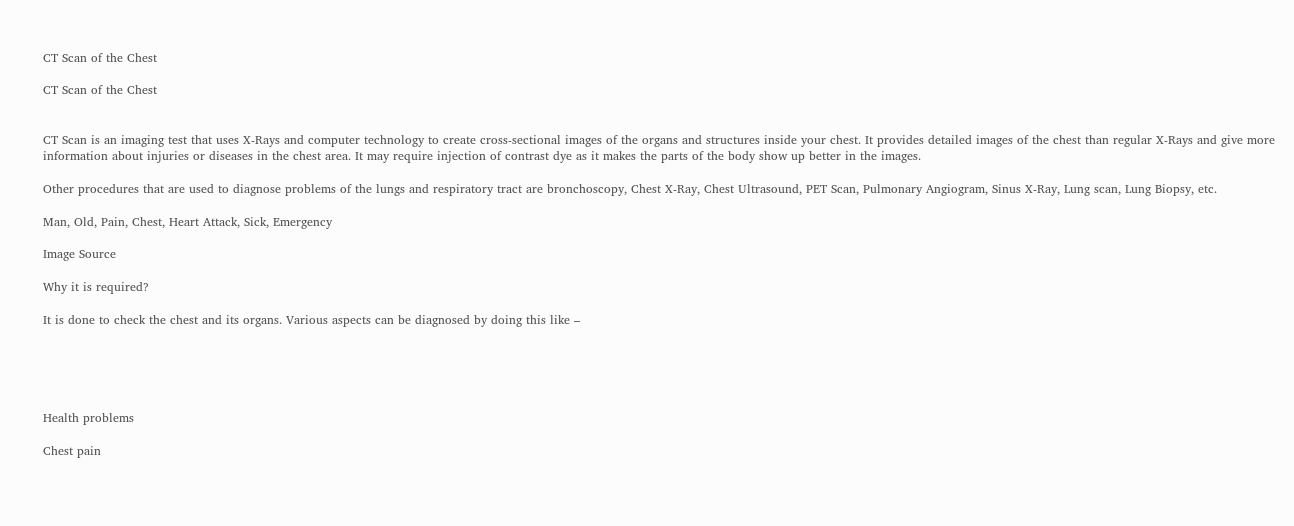CT Scan of the Chest

CT Scan of the Chest


CT Scan is an imaging test that uses X-Rays and computer technology to create cross-sectional images of the organs and structures inside your chest. It provides detailed images of the chest than regular X-Rays and give more information about injuries or diseases in the chest area. It may require injection of contrast dye as it makes the parts of the body show up better in the images.

Other procedures that are used to diagnose problems of the lungs and respiratory tract are bronchoscopy, Chest X-Ray, Chest Ultrasound, PET Scan, Pulmonary Angiogram, Sinus X-Ray, Lung scan, Lung Biopsy, etc.

Man, Old, Pain, Chest, Heart Attack, Sick, Emergency

Image Source

Why it is required?

It is done to check the chest and its organs. Various aspects can be diagnosed by doing this like –





Health problems

Chest pain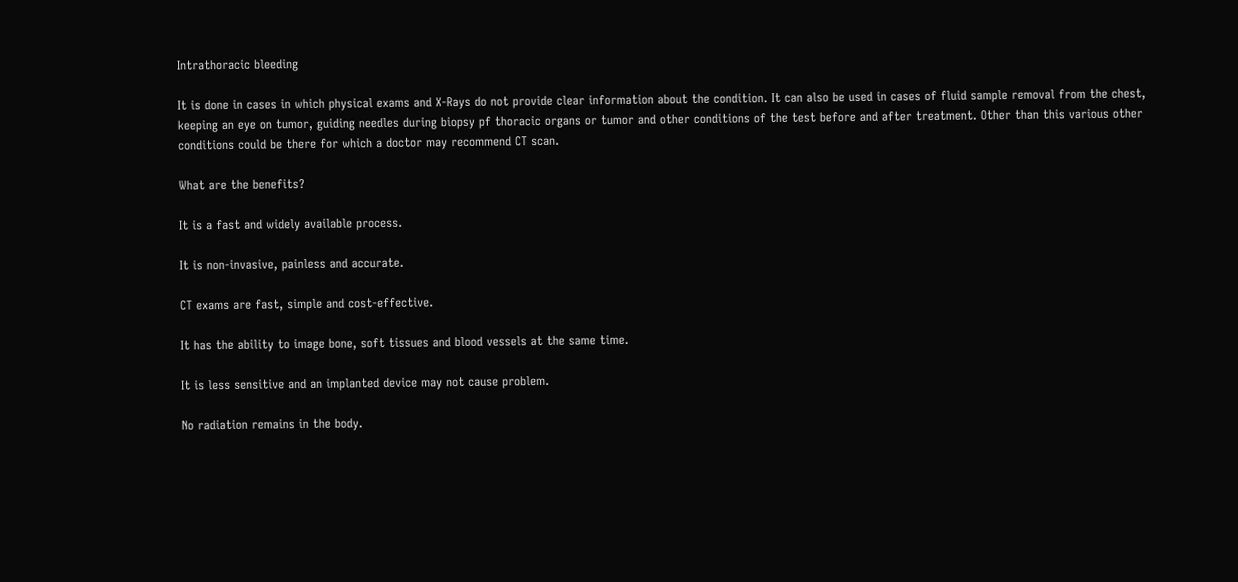Intrathoracic bleeding

It is done in cases in which physical exams and X-Rays do not provide clear information about the condition. It can also be used in cases of fluid sample removal from the chest, keeping an eye on tumor, guiding needles during biopsy pf thoracic organs or tumor and other conditions of the test before and after treatment. Other than this various other conditions could be there for which a doctor may recommend CT scan.

What are the benefits?

It is a fast and widely available process.

It is non-invasive, painless and accurate.

CT exams are fast, simple and cost-effective.

It has the ability to image bone, soft tissues and blood vessels at the same time.

It is less sensitive and an implanted device may not cause problem.

No radiation remains in the body.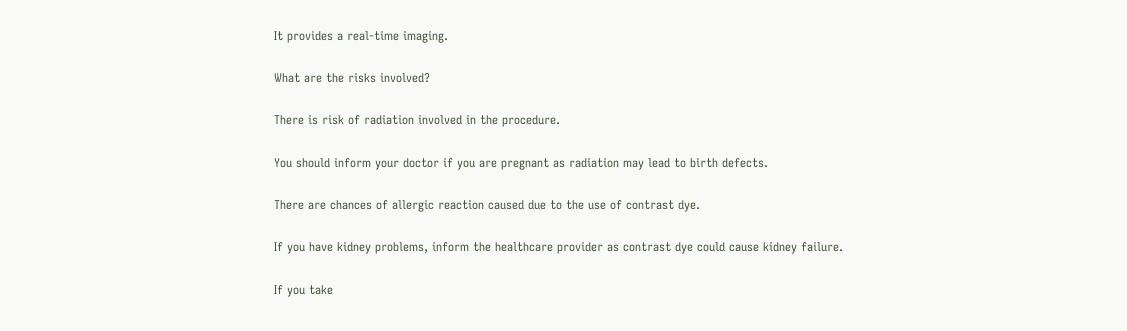It provides a real-time imaging.

What are the risks involved?

There is risk of radiation involved in the procedure.

You should inform your doctor if you are pregnant as radiation may lead to birth defects.

There are chances of allergic reaction caused due to the use of contrast dye.

If you have kidney problems, inform the healthcare provider as contrast dye could cause kidney failure.

If you take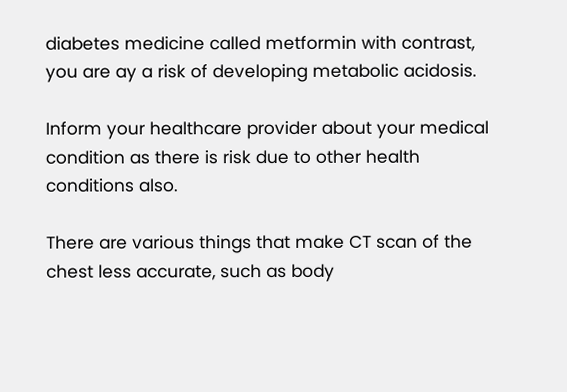diabetes medicine called metformin with contrast, you are ay a risk of developing metabolic acidosis.

Inform your healthcare provider about your medical condition as there is risk due to other health conditions also.

There are various things that make CT scan of the chest less accurate, such as body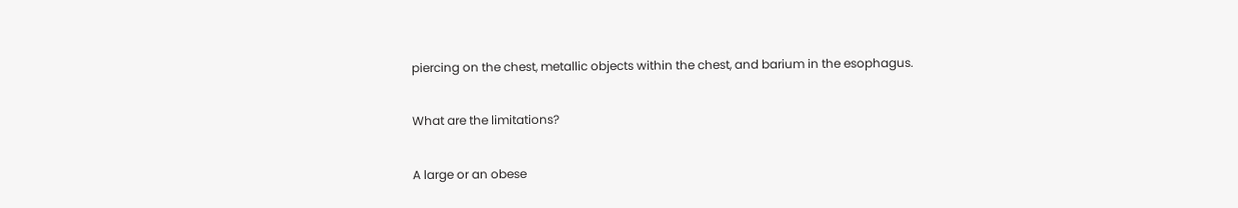piercing on the chest, metallic objects within the chest, and barium in the esophagus.

What are the limitations?

A large or an obese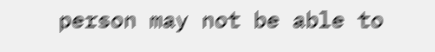person may not be able to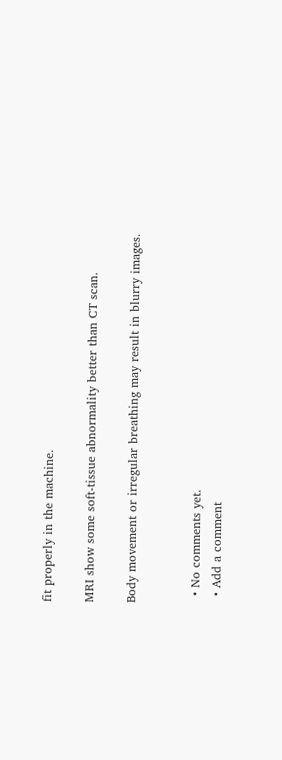fit properly in the machine.

MRI show some soft-tissue abnormality better than CT scan.

Body movement or irregular breathing may result in blurry images.


  • No comments yet.
  • Add a comment